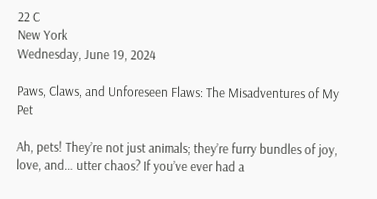22 C
New York
Wednesday, June 19, 2024

Paws, Claws, and Unforeseen Flaws: The Misadventures of My Pet

Ah, pets! They’re not just animals; they’re furry bundles of joy, love, and… utter chaos? If you’ve ever had a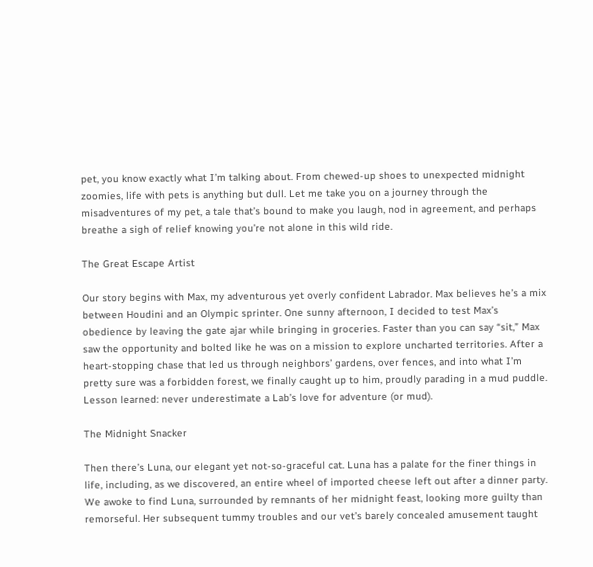pet, you know exactly what I’m talking about. From chewed-up shoes to unexpected midnight zoomies, life with pets is anything but dull. Let me take you on a journey through the misadventures of my pet, a tale that’s bound to make you laugh, nod in agreement, and perhaps breathe a sigh of relief knowing you’re not alone in this wild ride.

The Great Escape Artist

Our story begins with Max, my adventurous yet overly confident Labrador. Max believes he’s a mix between Houdini and an Olympic sprinter. One sunny afternoon, I decided to test Max’s obedience by leaving the gate ajar while bringing in groceries. Faster than you can say “sit,” Max saw the opportunity and bolted like he was on a mission to explore uncharted territories. After a heart-stopping chase that led us through neighbors’ gardens, over fences, and into what I’m pretty sure was a forbidden forest, we finally caught up to him, proudly parading in a mud puddle. Lesson learned: never underestimate a Lab’s love for adventure (or mud).

The Midnight Snacker

Then there’s Luna, our elegant yet not-so-graceful cat. Luna has a palate for the finer things in life, including, as we discovered, an entire wheel of imported cheese left out after a dinner party. We awoke to find Luna, surrounded by remnants of her midnight feast, looking more guilty than remorseful. Her subsequent tummy troubles and our vet’s barely concealed amusement taught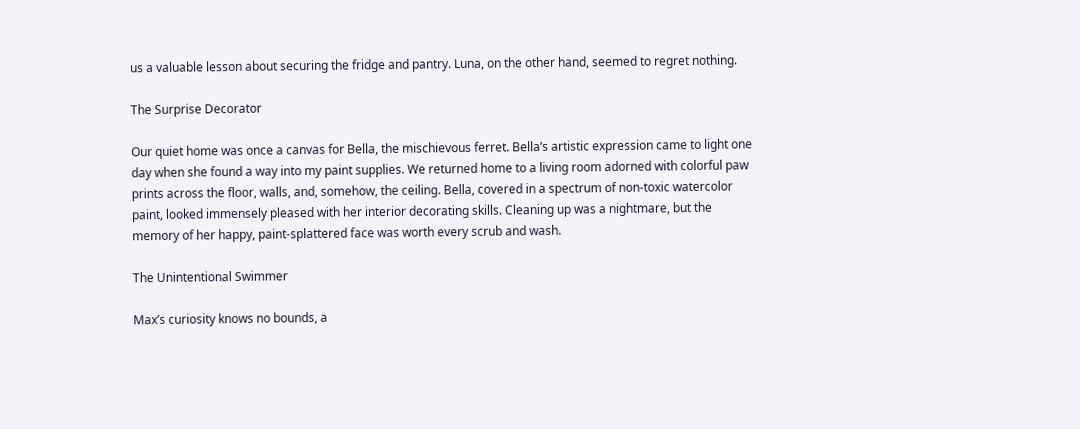us a valuable lesson about securing the fridge and pantry. Luna, on the other hand, seemed to regret nothing.

The Surprise Decorator

Our quiet home was once a canvas for Bella, the mischievous ferret. Bella’s artistic expression came to light one day when she found a way into my paint supplies. We returned home to a living room adorned with colorful paw prints across the floor, walls, and, somehow, the ceiling. Bella, covered in a spectrum of non-toxic watercolor paint, looked immensely pleased with her interior decorating skills. Cleaning up was a nightmare, but the memory of her happy, paint-splattered face was worth every scrub and wash.

The Unintentional Swimmer

Max’s curiosity knows no bounds, a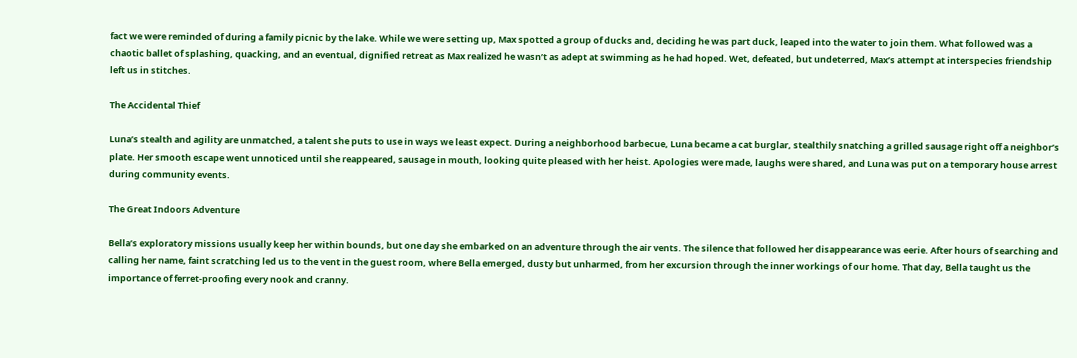fact we were reminded of during a family picnic by the lake. While we were setting up, Max spotted a group of ducks and, deciding he was part duck, leaped into the water to join them. What followed was a chaotic ballet of splashing, quacking, and an eventual, dignified retreat as Max realized he wasn’t as adept at swimming as he had hoped. Wet, defeated, but undeterred, Max’s attempt at interspecies friendship left us in stitches.

The Accidental Thief

Luna’s stealth and agility are unmatched, a talent she puts to use in ways we least expect. During a neighborhood barbecue, Luna became a cat burglar, stealthily snatching a grilled sausage right off a neighbor’s plate. Her smooth escape went unnoticed until she reappeared, sausage in mouth, looking quite pleased with her heist. Apologies were made, laughs were shared, and Luna was put on a temporary house arrest during community events.

The Great Indoors Adventure

Bella’s exploratory missions usually keep her within bounds, but one day she embarked on an adventure through the air vents. The silence that followed her disappearance was eerie. After hours of searching and calling her name, faint scratching led us to the vent in the guest room, where Bella emerged, dusty but unharmed, from her excursion through the inner workings of our home. That day, Bella taught us the importance of ferret-proofing every nook and cranny.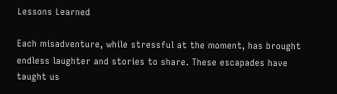Lessons Learned

Each misadventure, while stressful at the moment, has brought endless laughter and stories to share. These escapades have taught us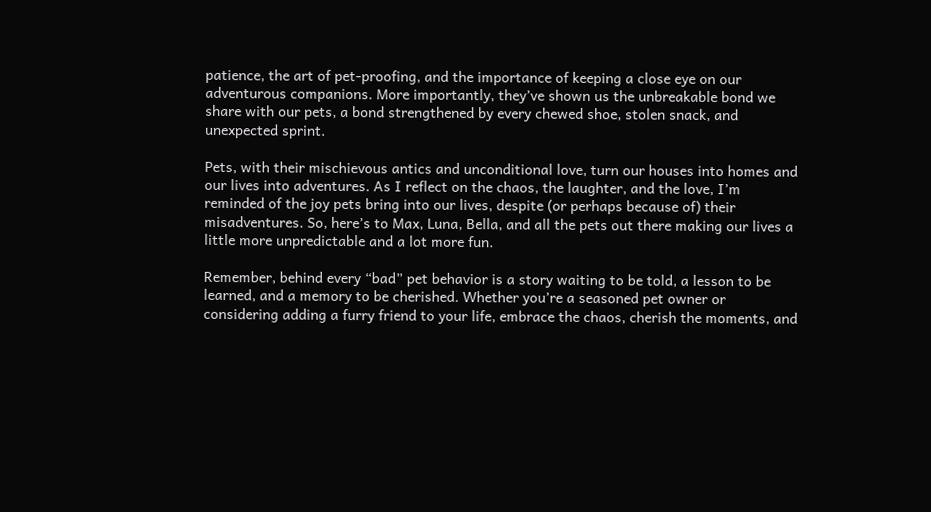patience, the art of pet-proofing, and the importance of keeping a close eye on our adventurous companions. More importantly, they’ve shown us the unbreakable bond we share with our pets, a bond strengthened by every chewed shoe, stolen snack, and unexpected sprint.

Pets, with their mischievous antics and unconditional love, turn our houses into homes and our lives into adventures. As I reflect on the chaos, the laughter, and the love, I’m reminded of the joy pets bring into our lives, despite (or perhaps because of) their misadventures. So, here’s to Max, Luna, Bella, and all the pets out there making our lives a little more unpredictable and a lot more fun.

Remember, behind every “bad” pet behavior is a story waiting to be told, a lesson to be learned, and a memory to be cherished. Whether you’re a seasoned pet owner or considering adding a furry friend to your life, embrace the chaos, cherish the moments, and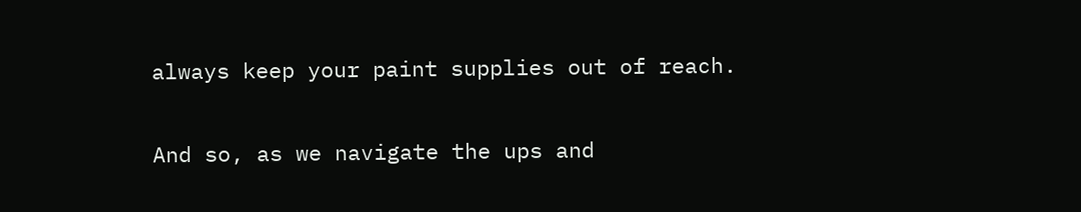always keep your paint supplies out of reach.

And so, as we navigate the ups and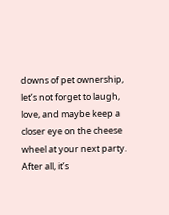downs of pet ownership, let’s not forget to laugh, love, and maybe keep a closer eye on the cheese wheel at your next party. After all, it’s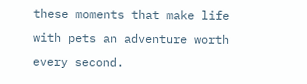these moments that make life with pets an adventure worth every second.